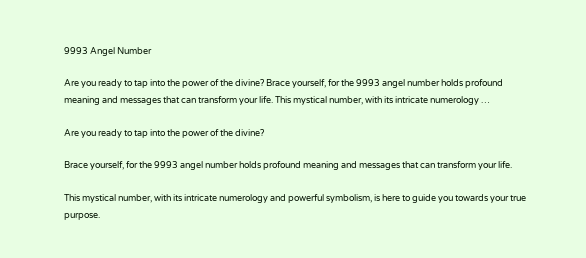9993 Angel Number

Are you ready to tap into the power of the divine? Brace yourself, for the 9993 angel number holds profound meaning and messages that can transform your life. This mystical number, with its intricate numerology …

Are you ready to tap into the power of the divine?

Brace yourself, for the 9993 angel number holds profound meaning and messages that can transform your life.

This mystical number, with its intricate numerology and powerful symbolism, is here to guide you towards your true purpose.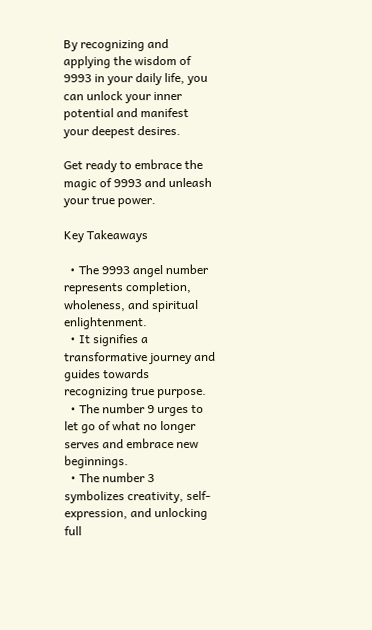By recognizing and applying the wisdom of 9993 in your daily life, you can unlock your inner potential and manifest your deepest desires.

Get ready to embrace the magic of 9993 and unleash your true power.

Key Takeaways

  • The 9993 angel number represents completion, wholeness, and spiritual enlightenment.
  • It signifies a transformative journey and guides towards recognizing true purpose.
  • The number 9 urges to let go of what no longer serves and embrace new beginnings.
  • The number 3 symbolizes creativity, self-expression, and unlocking full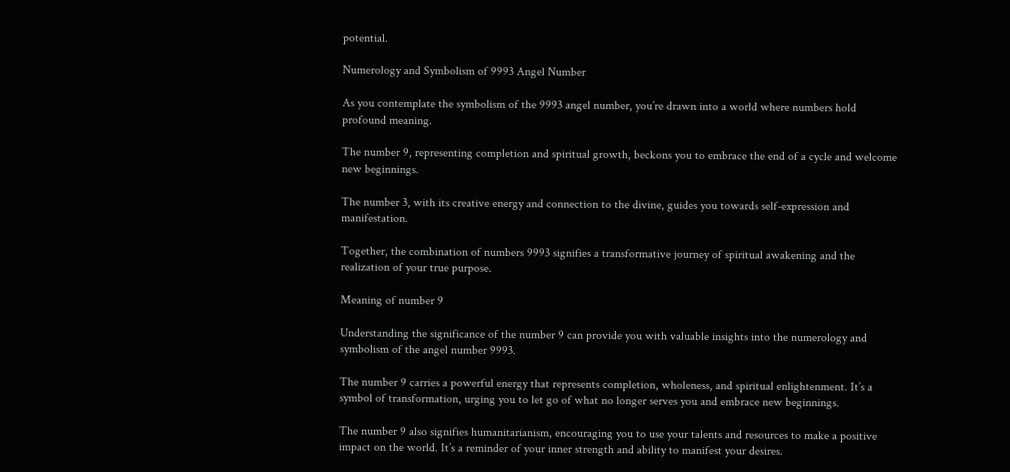potential.

Numerology and Symbolism of 9993 Angel Number

As you contemplate the symbolism of the 9993 angel number, you’re drawn into a world where numbers hold profound meaning.

The number 9, representing completion and spiritual growth, beckons you to embrace the end of a cycle and welcome new beginnings.

The number 3, with its creative energy and connection to the divine, guides you towards self-expression and manifestation.

Together, the combination of numbers 9993 signifies a transformative journey of spiritual awakening and the realization of your true purpose.

Meaning of number 9

Understanding the significance of the number 9 can provide you with valuable insights into the numerology and symbolism of the angel number 9993.

The number 9 carries a powerful energy that represents completion, wholeness, and spiritual enlightenment. It’s a symbol of transformation, urging you to let go of what no longer serves you and embrace new beginnings.

The number 9 also signifies humanitarianism, encouraging you to use your talents and resources to make a positive impact on the world. It’s a reminder of your inner strength and ability to manifest your desires.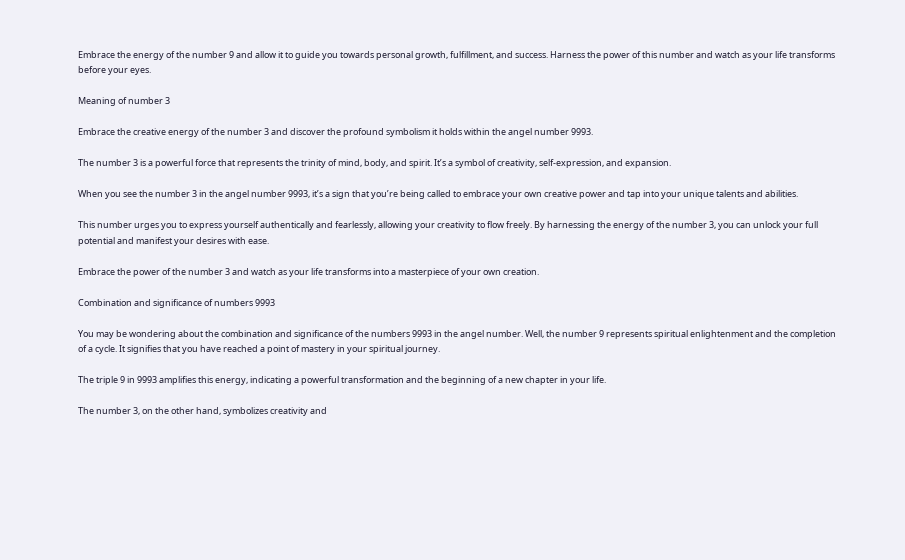Embrace the energy of the number 9 and allow it to guide you towards personal growth, fulfillment, and success. Harness the power of this number and watch as your life transforms before your eyes.

Meaning of number 3

Embrace the creative energy of the number 3 and discover the profound symbolism it holds within the angel number 9993.

The number 3 is a powerful force that represents the trinity of mind, body, and spirit. It’s a symbol of creativity, self-expression, and expansion.

When you see the number 3 in the angel number 9993, it’s a sign that you’re being called to embrace your own creative power and tap into your unique talents and abilities.

This number urges you to express yourself authentically and fearlessly, allowing your creativity to flow freely. By harnessing the energy of the number 3, you can unlock your full potential and manifest your desires with ease.

Embrace the power of the number 3 and watch as your life transforms into a masterpiece of your own creation.

Combination and significance of numbers 9993

You may be wondering about the combination and significance of the numbers 9993 in the angel number. Well, the number 9 represents spiritual enlightenment and the completion of a cycle. It signifies that you have reached a point of mastery in your spiritual journey.

The triple 9 in 9993 amplifies this energy, indicating a powerful transformation and the beginning of a new chapter in your life.

The number 3, on the other hand, symbolizes creativity and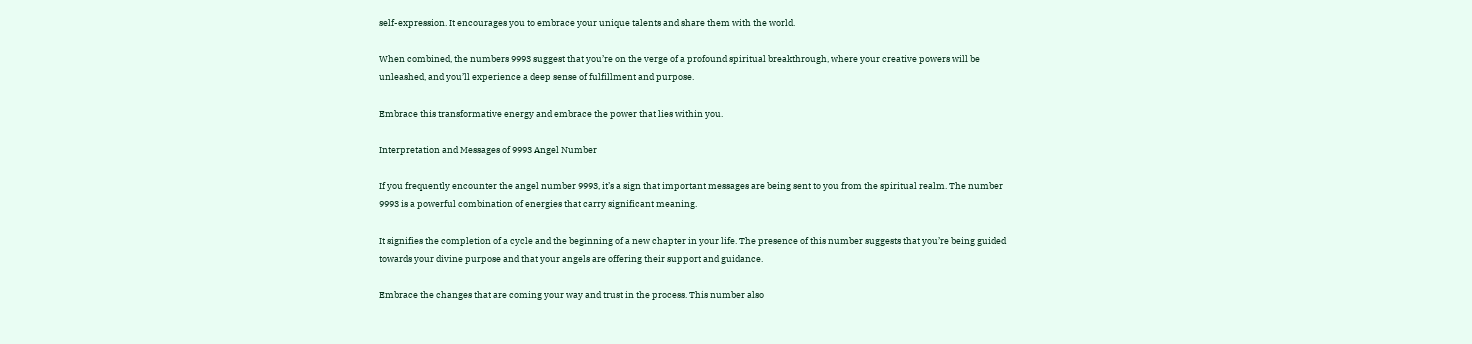self-expression. It encourages you to embrace your unique talents and share them with the world.

When combined, the numbers 9993 suggest that you’re on the verge of a profound spiritual breakthrough, where your creative powers will be unleashed, and you’ll experience a deep sense of fulfillment and purpose.

Embrace this transformative energy and embrace the power that lies within you.

Interpretation and Messages of 9993 Angel Number

If you frequently encounter the angel number 9993, it’s a sign that important messages are being sent to you from the spiritual realm. The number 9993 is a powerful combination of energies that carry significant meaning.

It signifies the completion of a cycle and the beginning of a new chapter in your life. The presence of this number suggests that you’re being guided towards your divine purpose and that your angels are offering their support and guidance.

Embrace the changes that are coming your way and trust in the process. This number also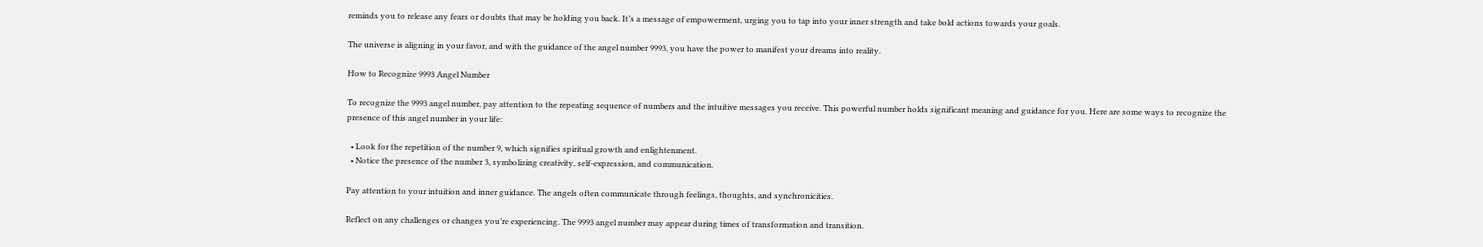reminds you to release any fears or doubts that may be holding you back. It’s a message of empowerment, urging you to tap into your inner strength and take bold actions towards your goals.

The universe is aligning in your favor, and with the guidance of the angel number 9993, you have the power to manifest your dreams into reality.

How to Recognize 9993 Angel Number

To recognize the 9993 angel number, pay attention to the repeating sequence of numbers and the intuitive messages you receive. This powerful number holds significant meaning and guidance for you. Here are some ways to recognize the presence of this angel number in your life:

  • Look for the repetition of the number 9, which signifies spiritual growth and enlightenment.
  • Notice the presence of the number 3, symbolizing creativity, self-expression, and communication.

Pay attention to your intuition and inner guidance. The angels often communicate through feelings, thoughts, and synchronicities.

Reflect on any challenges or changes you’re experiencing. The 9993 angel number may appear during times of transformation and transition.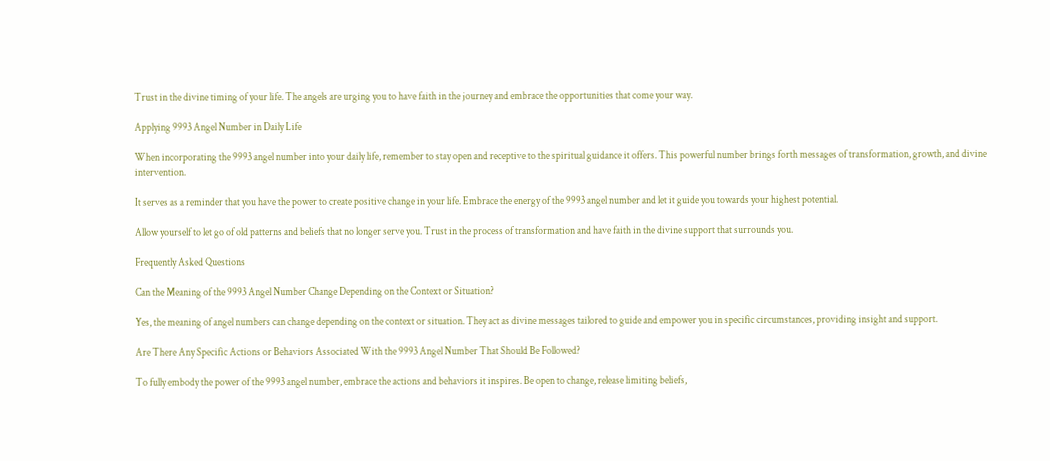Trust in the divine timing of your life. The angels are urging you to have faith in the journey and embrace the opportunities that come your way.

Applying 9993 Angel Number in Daily Life

When incorporating the 9993 angel number into your daily life, remember to stay open and receptive to the spiritual guidance it offers. This powerful number brings forth messages of transformation, growth, and divine intervention.

It serves as a reminder that you have the power to create positive change in your life. Embrace the energy of the 9993 angel number and let it guide you towards your highest potential.

Allow yourself to let go of old patterns and beliefs that no longer serve you. Trust in the process of transformation and have faith in the divine support that surrounds you.

Frequently Asked Questions

Can the Meaning of the 9993 Angel Number Change Depending on the Context or Situation?

Yes, the meaning of angel numbers can change depending on the context or situation. They act as divine messages tailored to guide and empower you in specific circumstances, providing insight and support.

Are There Any Specific Actions or Behaviors Associated With the 9993 Angel Number That Should Be Followed?

To fully embody the power of the 9993 angel number, embrace the actions and behaviors it inspires. Be open to change, release limiting beliefs,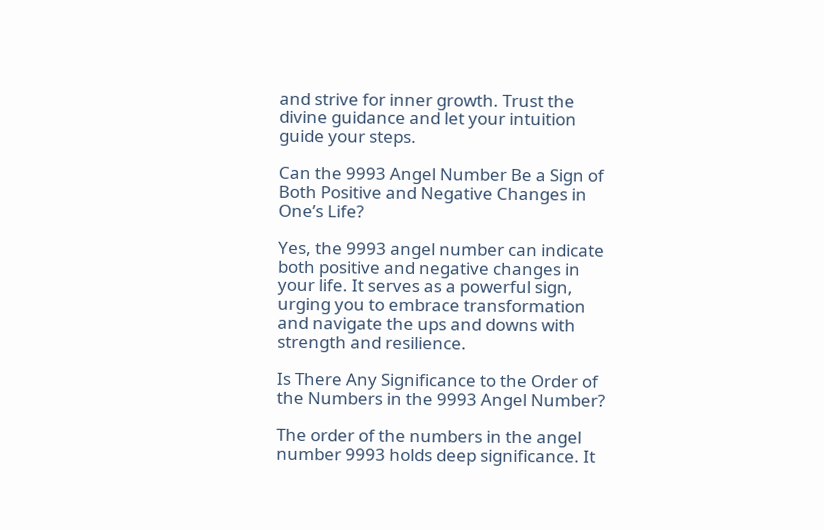and strive for inner growth. Trust the divine guidance and let your intuition guide your steps.

Can the 9993 Angel Number Be a Sign of Both Positive and Negative Changes in One’s Life?

Yes, the 9993 angel number can indicate both positive and negative changes in your life. It serves as a powerful sign, urging you to embrace transformation and navigate the ups and downs with strength and resilience.

Is There Any Significance to the Order of the Numbers in the 9993 Angel Number?

The order of the numbers in the angel number 9993 holds deep significance. It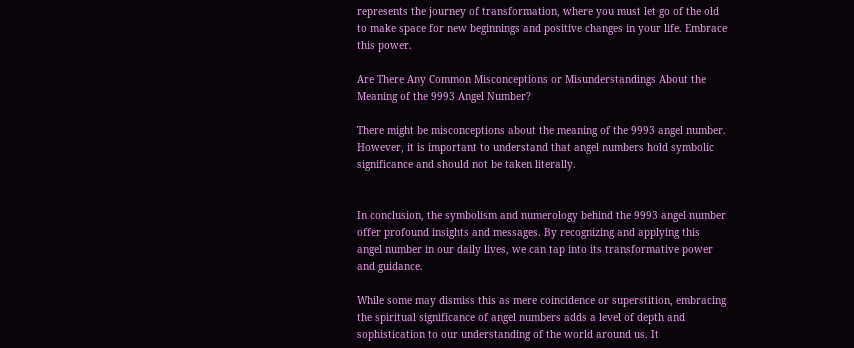represents the journey of transformation, where you must let go of the old to make space for new beginnings and positive changes in your life. Embrace this power.

Are There Any Common Misconceptions or Misunderstandings About the Meaning of the 9993 Angel Number?

There might be misconceptions about the meaning of the 9993 angel number. However, it is important to understand that angel numbers hold symbolic significance and should not be taken literally.


In conclusion, the symbolism and numerology behind the 9993 angel number offer profound insights and messages. By recognizing and applying this angel number in our daily lives, we can tap into its transformative power and guidance.

While some may dismiss this as mere coincidence or superstition, embracing the spiritual significance of angel numbers adds a level of depth and sophistication to our understanding of the world around us. It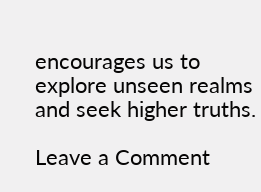encourages us to explore unseen realms and seek higher truths.

Leave a Comment